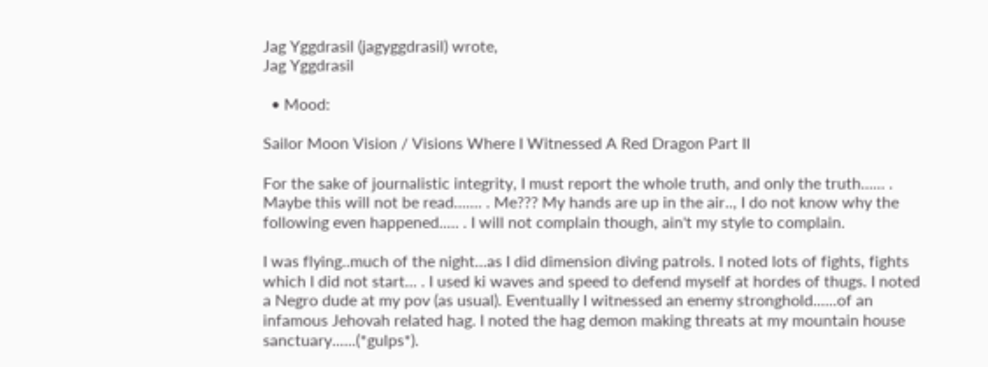Jag Yggdrasil (jagyggdrasil) wrote,
Jag Yggdrasil

  • Mood:

Sailor Moon Vision / Visions Where I Witnessed A Red Dragon Part II

For the sake of journalistic integrity, I must report the whole truth, and only the truth...... . Maybe this will not be read....... . Me??? My hands are up in the air.., I do not know why the following even happened..... . I will not complain though, ain't my style to complain.

I was flying..much of the night...as I did dimension diving patrols. I noted lots of fights, fights which I did not start... . I used ki waves and speed to defend myself at hordes of thugs. I noted a Negro dude at my pov (as usual). Eventually I witnessed an enemy stronghold......of an infamous Jehovah related hag. I noted the hag demon making threats at my mountain house sanctuary......(*gulps*).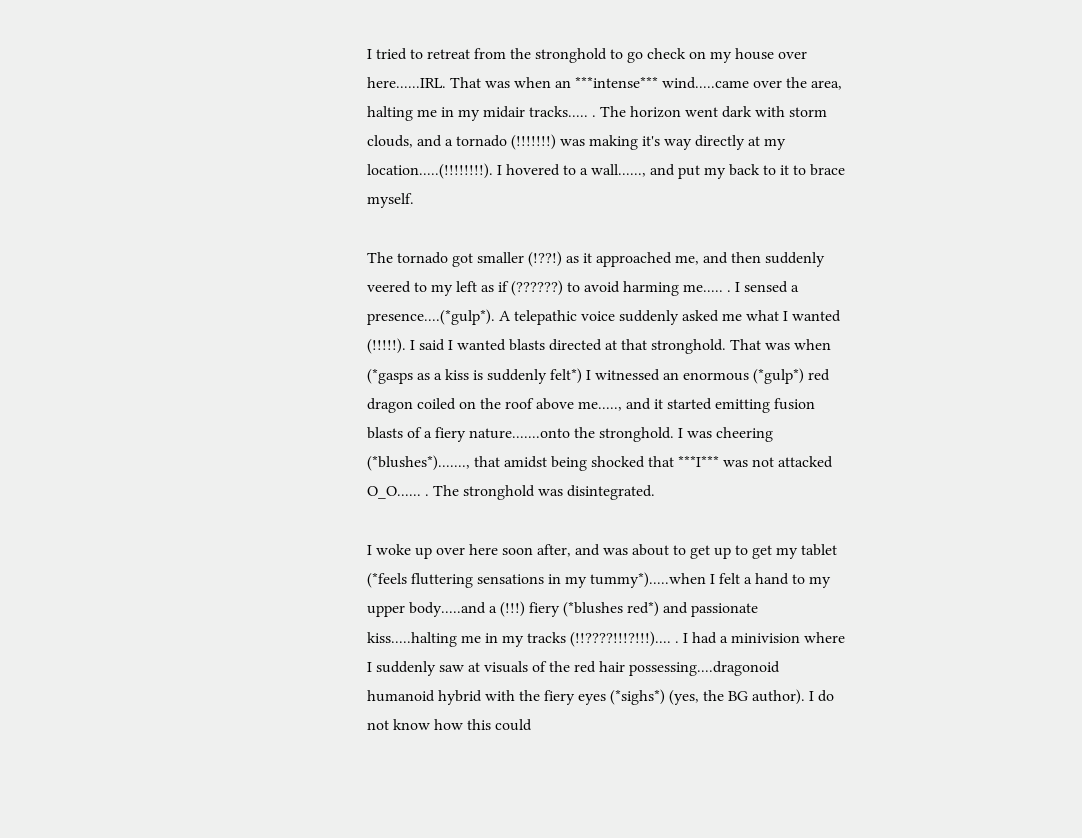I tried to retreat from the stronghold to go check on my house over here......IRL. That was when an ***intense*** wind.....came over the area, halting me in my midair tracks..... . The horizon went dark with storm clouds, and a tornado (!!!!!!!) was making it's way directly at my location.....(!!!!!!!!). I hovered to a wall......, and put my back to it to brace myself.

The tornado got smaller (!??!) as it approached me, and then suddenly veered to my left as if (??????) to avoid harming me..... . I sensed a presence....(*gulp*). A telepathic voice suddenly asked me what I wanted (!!!!!). I said I wanted blasts directed at that stronghold. That was when (*gasps as a kiss is suddenly felt*) I witnessed an enormous (*gulp*) red dragon coiled on the roof above me....., and it started emitting fusion blasts of a fiery nature.......onto the stronghold. I was cheering (*blushes*)......., that amidst being shocked that ***I*** was not attacked O_O...... . The stronghold was disintegrated.

I woke up over here soon after, and was about to get up to get my tablet (*feels fluttering sensations in my tummy*).....when I felt a hand to my upper body.....and a (!!!) fiery (*blushes red*) and passionate kiss.....halting me in my tracks (!!????!!!?!!!).... . I had a minivision where I suddenly saw at visuals of the red hair possessing....dragonoid humanoid hybrid with the fiery eyes (*sighs*) (yes, the BG author). I do not know how this could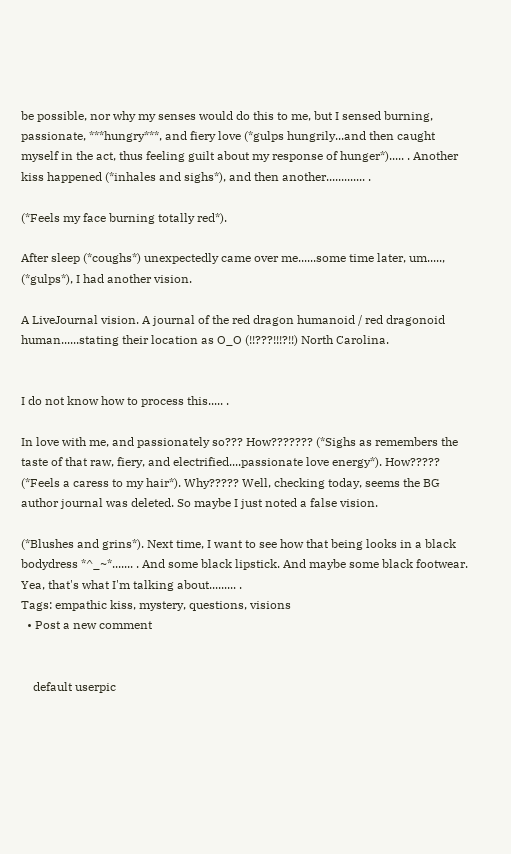be possible, nor why my senses would do this to me, but I sensed burning, passionate, ***hungry***, and fiery love (*gulps hungrily...and then caught myself in the act, thus feeling guilt about my response of hunger*)..... . Another kiss happened (*inhales and sighs*), and then another............. .

(*Feels my face burning totally red*).

After sleep (*coughs*) unexpectedly came over me......some time later, um....., (*gulps*), I had another vision.

A LiveJournal vision. A journal of the red dragon humanoid / red dragonoid human......stating their location as O_O (!!???!!!?!!) North Carolina.


I do not know how to process this..... .

In love with me, and passionately so??? How??????? (*Sighs as remembers the taste of that raw, fiery, and electrified....passionate love energy*). How????? (*Feels a caress to my hair*). Why????? Well, checking today, seems the BG author journal was deleted. So maybe I just noted a false vision.

(*Blushes and grins*). Next time, I want to see how that being looks in a black bodydress *^_~*....... . And some black lipstick. And maybe some black footwear. Yea, that's what I'm talking about......... .
Tags: empathic kiss, mystery, questions, visions
  • Post a new comment


    default userpic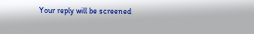Your reply will be screened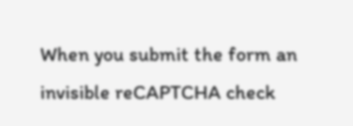When you submit the form an invisible reCAPTCHA check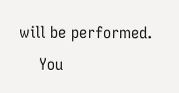will be performed.
    You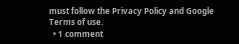must follow the Privacy Policy and Google Terms of use.
  • 1 comment